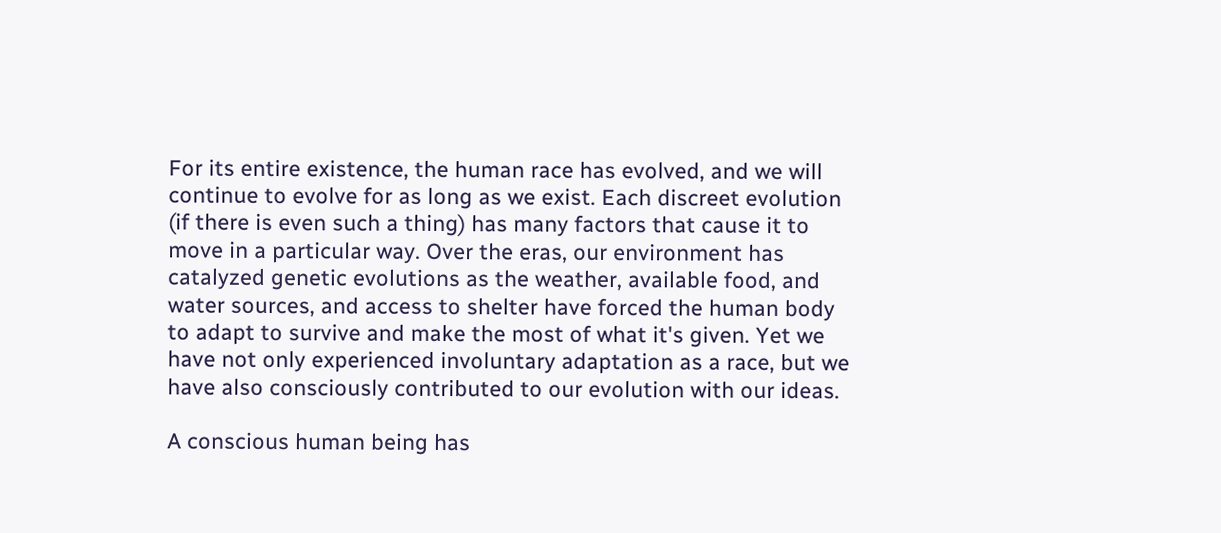For its entire existence, the human race has evolved, and we will continue to evolve for as long as we exist. Each discreet evolution (if there is even such a thing) has many factors that cause it to move in a particular way. Over the eras, our environment has catalyzed genetic evolutions as the weather, available food, and water sources, and access to shelter have forced the human body to adapt to survive and make the most of what it's given. Yet we have not only experienced involuntary adaptation as a race, but we have also consciously contributed to our evolution with our ideas.

A conscious human being has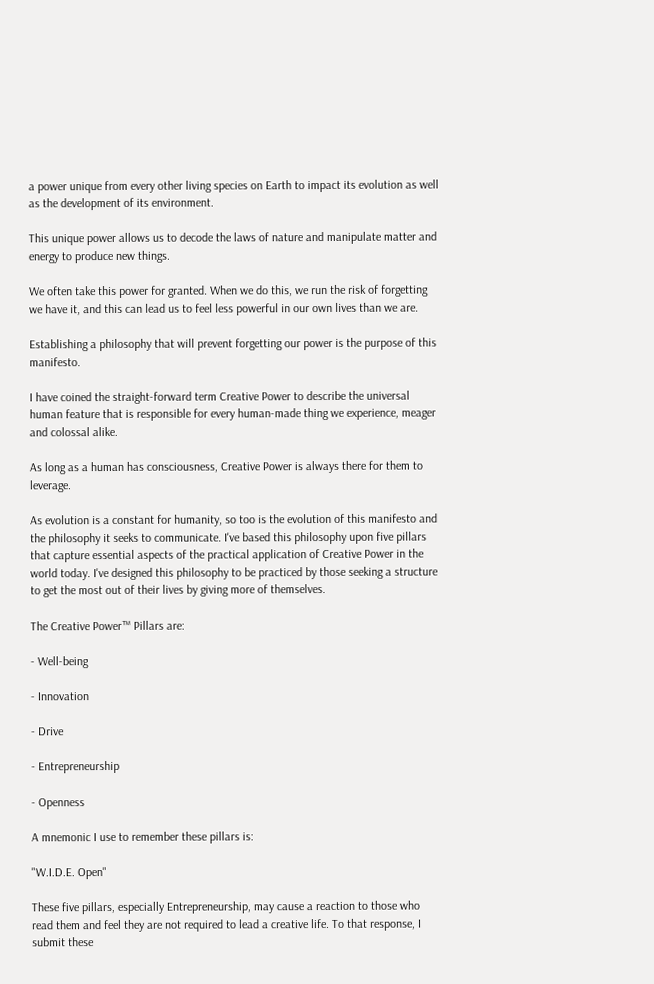a power unique from every other living species on Earth to impact its evolution as well as the development of its environment.

This unique power allows us to decode the laws of nature and manipulate matter and energy to produce new things.

We often take this power for granted. When we do this, we run the risk of forgetting we have it, and this can lead us to feel less powerful in our own lives than we are.

Establishing a philosophy that will prevent forgetting our power is the purpose of this manifesto.

I have coined the straight-forward term Creative Power to describe the universal human feature that is responsible for every human-made thing we experience, meager and colossal alike.

As long as a human has consciousness, Creative Power is always there for them to leverage.

As evolution is a constant for humanity, so too is the evolution of this manifesto and the philosophy it seeks to communicate. I've based this philosophy upon five pillars that capture essential aspects of the practical application of Creative Power in the world today. I've designed this philosophy to be practiced by those seeking a structure to get the most out of their lives by giving more of themselves.

The Creative Power™ Pillars are:

- Well-being

- Innovation

- Drive

- Entrepreneurship

- Openness

A mnemonic I use to remember these pillars is:

"W.I.D.E. Open"

These five pillars, especially Entrepreneurship, may cause a reaction to those who read them and feel they are not required to lead a creative life. To that response, I submit these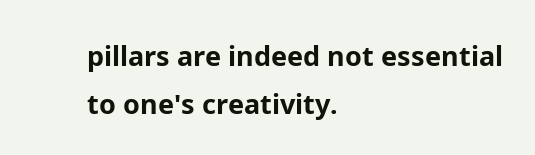pillars are indeed not essential to one's creativity.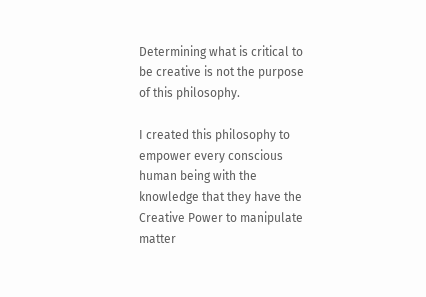Determining what is critical to be creative is not the purpose of this philosophy.

I created this philosophy to empower every conscious human being with the knowledge that they have the Creative Power to manipulate matter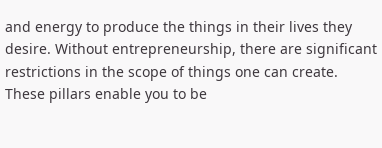and energy to produce the things in their lives they desire. Without entrepreneurship, there are significant restrictions in the scope of things one can create. These pillars enable you to be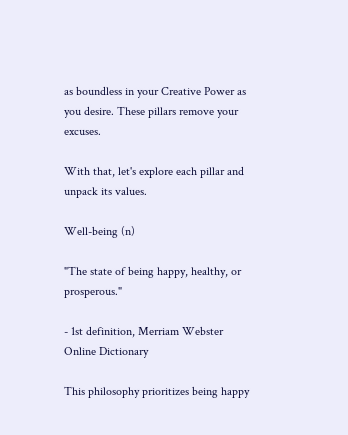as boundless in your Creative Power as you desire. These pillars remove your excuses.

With that, let's explore each pillar and unpack its values.

Well-being (n)

"The state of being happy, healthy, or prosperous."

- 1st definition, Merriam Webster Online Dictionary

This philosophy prioritizes being happy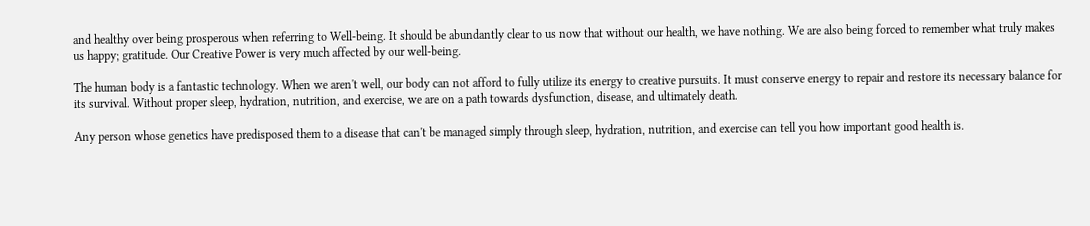and healthy over being prosperous when referring to Well-being. It should be abundantly clear to us now that without our health, we have nothing. We are also being forced to remember what truly makes us happy; gratitude. Our Creative Power is very much affected by our well-being.

The human body is a fantastic technology. When we aren't well, our body can not afford to fully utilize its energy to creative pursuits. It must conserve energy to repair and restore its necessary balance for its survival. Without proper sleep, hydration, nutrition, and exercise, we are on a path towards dysfunction, disease, and ultimately death.

Any person whose genetics have predisposed them to a disease that can't be managed simply through sleep, hydration, nutrition, and exercise can tell you how important good health is.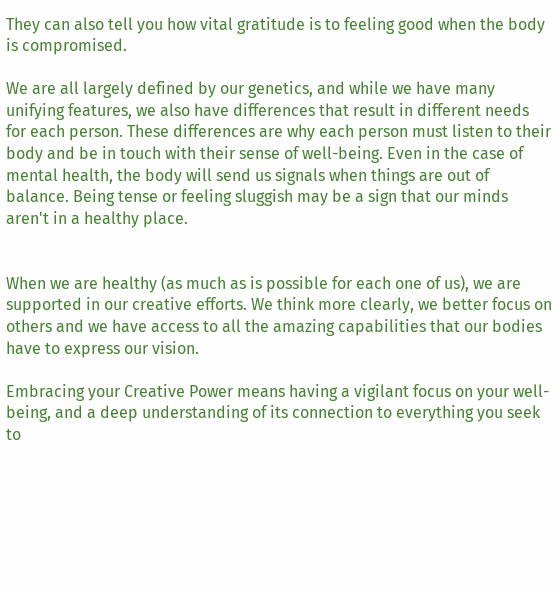They can also tell you how vital gratitude is to feeling good when the body is compromised.

We are all largely defined by our genetics, and while we have many unifying features, we also have differences that result in different needs for each person. These differences are why each person must listen to their body and be in touch with their sense of well-being. Even in the case of mental health, the body will send us signals when things are out of balance. Being tense or feeling sluggish may be a sign that our minds aren't in a healthy place.


When we are healthy (as much as is possible for each one of us), we are supported in our creative efforts. We think more clearly, we better focus on others and we have access to all the amazing capabilities that our bodies have to express our vision.

Embracing your Creative Power means having a vigilant focus on your well-being, and a deep understanding of its connection to everything you seek to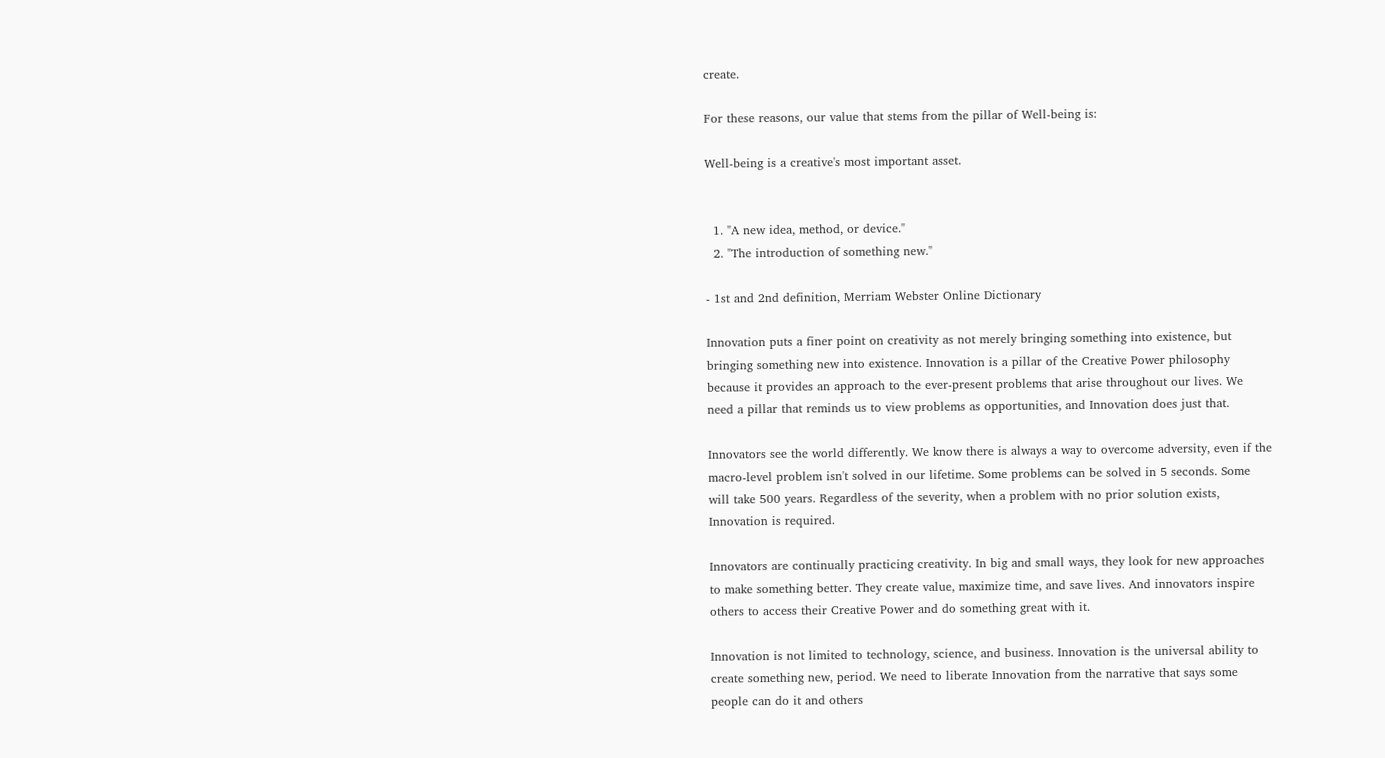create.

For these reasons, our value that stems from the pillar of Well-being is:

Well-being is a creative's most important asset.


  1. "A new idea, method, or device."
  2. "The introduction of something new."

- 1st and 2nd definition, Merriam Webster Online Dictionary

Innovation puts a finer point on creativity as not merely bringing something into existence, but bringing something new into existence. Innovation is a pillar of the Creative Power philosophy because it provides an approach to the ever-present problems that arise throughout our lives. We need a pillar that reminds us to view problems as opportunities, and Innovation does just that.

Innovators see the world differently. We know there is always a way to overcome adversity, even if the macro-level problem isn't solved in our lifetime. Some problems can be solved in 5 seconds. Some will take 500 years. Regardless of the severity, when a problem with no prior solution exists, Innovation is required.

Innovators are continually practicing creativity. In big and small ways, they look for new approaches to make something better. They create value, maximize time, and save lives. And innovators inspire others to access their Creative Power and do something great with it.

Innovation is not limited to technology, science, and business. Innovation is the universal ability to create something new, period. We need to liberate Innovation from the narrative that says some people can do it and others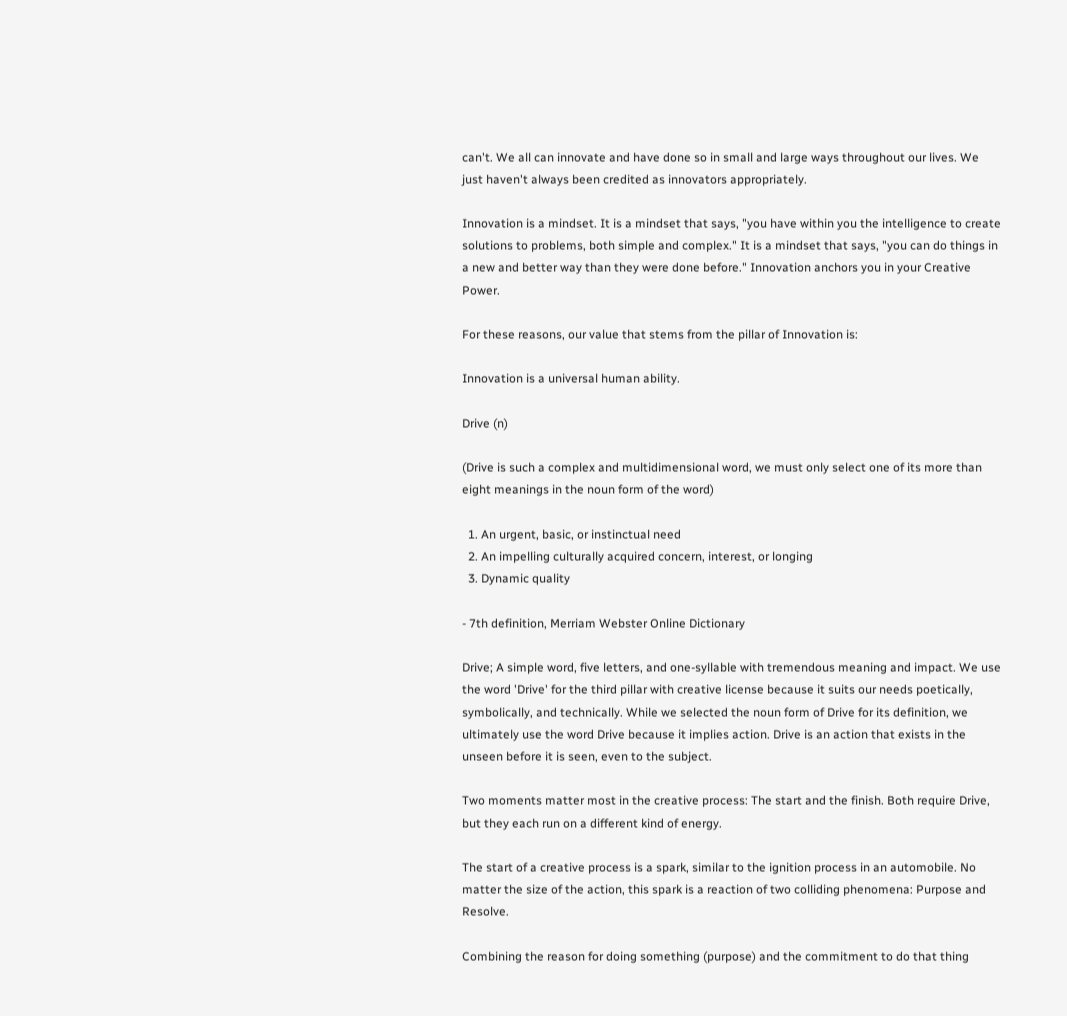can't. We all can innovate and have done so in small and large ways throughout our lives. We just haven't always been credited as innovators appropriately.

Innovation is a mindset. It is a mindset that says, "you have within you the intelligence to create solutions to problems, both simple and complex." It is a mindset that says, "you can do things in a new and better way than they were done before." Innovation anchors you in your Creative Power.

For these reasons, our value that stems from the pillar of Innovation is:

Innovation is a universal human ability.

Drive (n)

(Drive is such a complex and multidimensional word, we must only select one of its more than eight meanings in the noun form of the word)

  1. An urgent, basic, or instinctual need
  2. An impelling culturally acquired concern, interest, or longing
  3. Dynamic quality

- 7th definition, Merriam Webster Online Dictionary

Drive; A simple word, five letters, and one-syllable with tremendous meaning and impact. We use the word 'Drive' for the third pillar with creative license because it suits our needs poetically, symbolically, and technically. While we selected the noun form of Drive for its definition, we ultimately use the word Drive because it implies action. Drive is an action that exists in the unseen before it is seen, even to the subject.

Two moments matter most in the creative process: The start and the finish. Both require Drive, but they each run on a different kind of energy.

The start of a creative process is a spark, similar to the ignition process in an automobile. No matter the size of the action, this spark is a reaction of two colliding phenomena: Purpose and Resolve.

Combining the reason for doing something (purpose) and the commitment to do that thing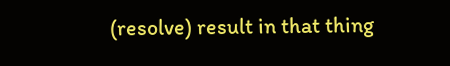(resolve) result in that thing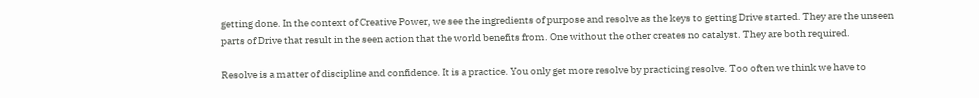getting done. In the context of Creative Power, we see the ingredients of purpose and resolve as the keys to getting Drive started. They are the unseen parts of Drive that result in the seen action that the world benefits from. One without the other creates no catalyst. They are both required.

Resolve is a matter of discipline and confidence. It is a practice. You only get more resolve by practicing resolve. Too often we think we have to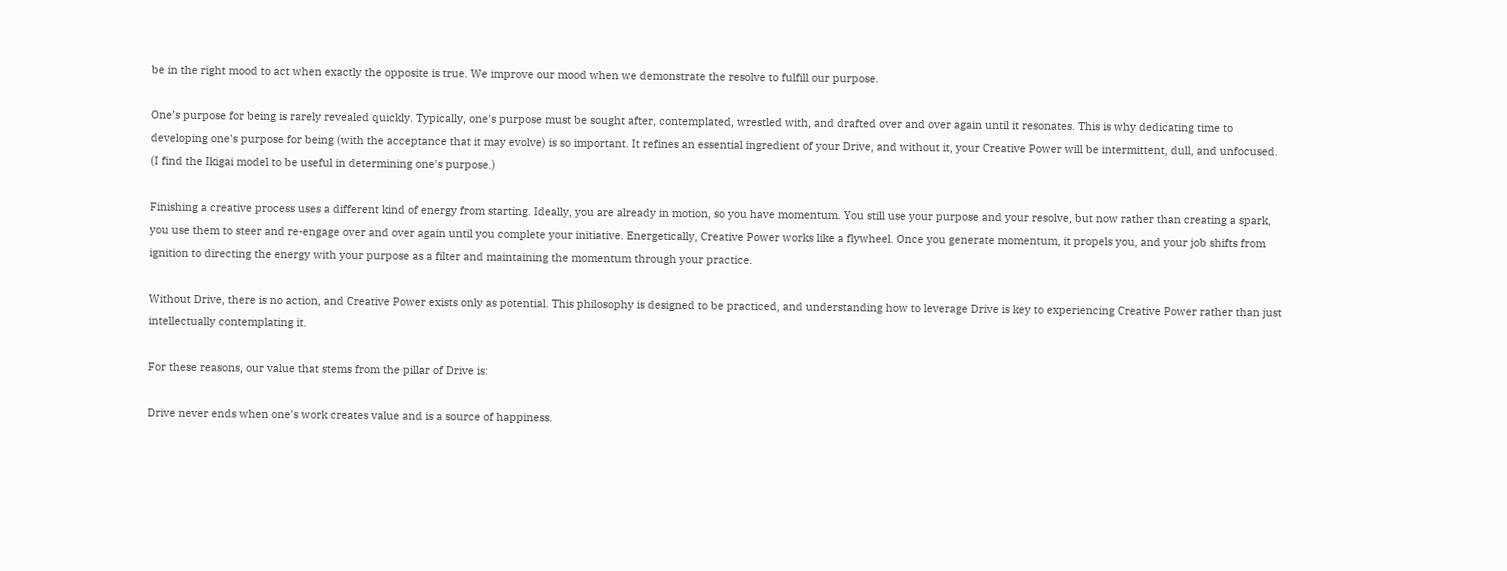be in the right mood to act when exactly the opposite is true. We improve our mood when we demonstrate the resolve to fulfill our purpose.

One’s purpose for being is rarely revealed quickly. Typically, one's purpose must be sought after, contemplated, wrestled with, and drafted over and over again until it resonates. This is why dedicating time to developing one's purpose for being (with the acceptance that it may evolve) is so important. It refines an essential ingredient of your Drive, and without it, your Creative Power will be intermittent, dull, and unfocused. (I find the Ikigai model to be useful in determining one's purpose.)

Finishing a creative process uses a different kind of energy from starting. Ideally, you are already in motion, so you have momentum. You still use your purpose and your resolve, but now rather than creating a spark, you use them to steer and re-engage over and over again until you complete your initiative. Energetically, Creative Power works like a flywheel. Once you generate momentum, it propels you, and your job shifts from ignition to directing the energy with your purpose as a filter and maintaining the momentum through your practice.

Without Drive, there is no action, and Creative Power exists only as potential. This philosophy is designed to be practiced, and understanding how to leverage Drive is key to experiencing Creative Power rather than just intellectually contemplating it.

For these reasons, our value that stems from the pillar of Drive is:

Drive never ends when one's work creates value and is a source of happiness.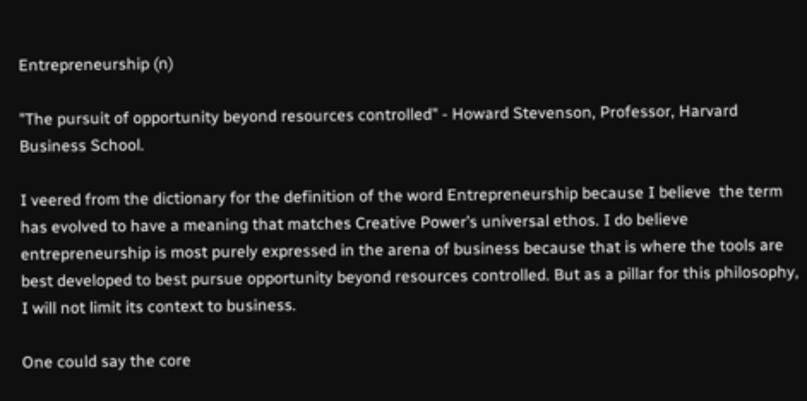Entrepreneurship (n)

"The pursuit of opportunity beyond resources controlled" - Howard Stevenson, Professor, Harvard Business School.

I veered from the dictionary for the definition of the word Entrepreneurship because I believe  the term has evolved to have a meaning that matches Creative Power’s universal ethos. I do believe entrepreneurship is most purely expressed in the arena of business because that is where the tools are best developed to best pursue opportunity beyond resources controlled. But as a pillar for this philosophy, I will not limit its context to business.

One could say the core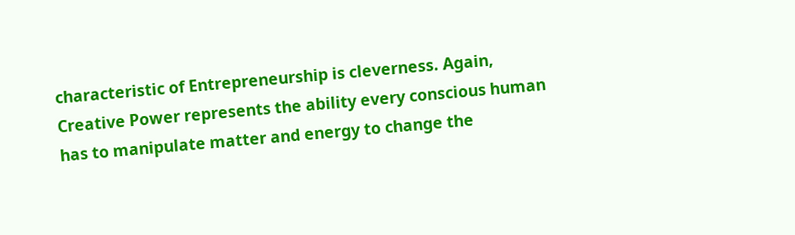characteristic of Entrepreneurship is cleverness. Again, Creative Power represents the ability every conscious human has to manipulate matter and energy to change the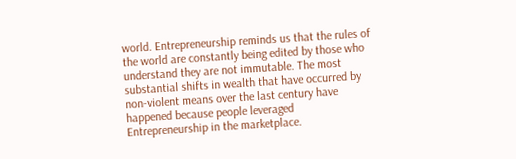world. Entrepreneurship reminds us that the rules of the world are constantly being edited by those who understand they are not immutable. The most substantial shifts in wealth that have occurred by non-violent means over the last century have happened because people leveraged Entrepreneurship in the marketplace.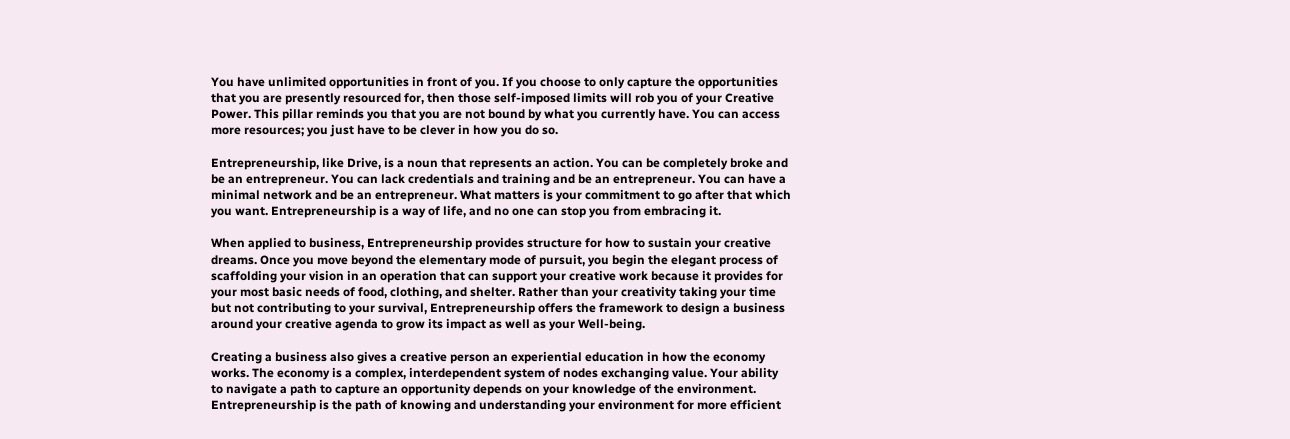You have unlimited opportunities in front of you. If you choose to only capture the opportunities that you are presently resourced for, then those self-imposed limits will rob you of your Creative Power. This pillar reminds you that you are not bound by what you currently have. You can access more resources; you just have to be clever in how you do so.

Entrepreneurship, like Drive, is a noun that represents an action. You can be completely broke and be an entrepreneur. You can lack credentials and training and be an entrepreneur. You can have a minimal network and be an entrepreneur. What matters is your commitment to go after that which you want. Entrepreneurship is a way of life, and no one can stop you from embracing it.

When applied to business, Entrepreneurship provides structure for how to sustain your creative dreams. Once you move beyond the elementary mode of pursuit, you begin the elegant process of scaffolding your vision in an operation that can support your creative work because it provides for your most basic needs of food, clothing, and shelter. Rather than your creativity taking your time but not contributing to your survival, Entrepreneurship offers the framework to design a business around your creative agenda to grow its impact as well as your Well-being.

Creating a business also gives a creative person an experiential education in how the economy works. The economy is a complex, interdependent system of nodes exchanging value. Your ability to navigate a path to capture an opportunity depends on your knowledge of the environment. Entrepreneurship is the path of knowing and understanding your environment for more efficient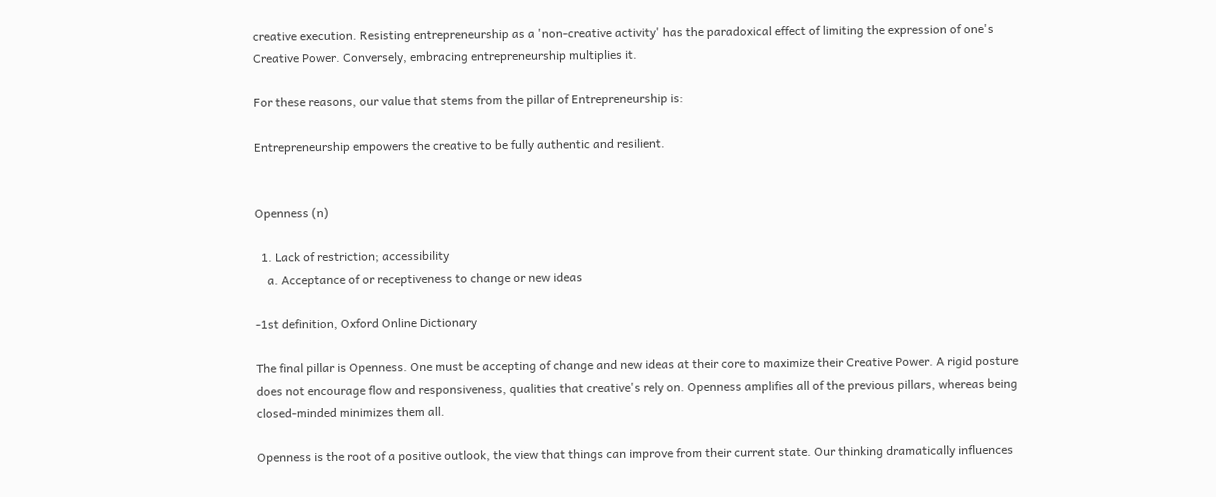creative execution. Resisting entrepreneurship as a 'non-creative activity' has the paradoxical effect of limiting the expression of one's Creative Power. Conversely, embracing entrepreneurship multiplies it.

For these reasons, our value that stems from the pillar of Entrepreneurship is:

Entrepreneurship empowers the creative to be fully authentic and resilient.


Openness (n)

  1. Lack of restriction; accessibility
    a. Acceptance of or receptiveness to change or new ideas

-1st definition, Oxford Online Dictionary

The final pillar is Openness. One must be accepting of change and new ideas at their core to maximize their Creative Power. A rigid posture does not encourage flow and responsiveness, qualities that creative's rely on. Openness amplifies all of the previous pillars, whereas being closed-minded minimizes them all.

Openness is the root of a positive outlook, the view that things can improve from their current state. Our thinking dramatically influences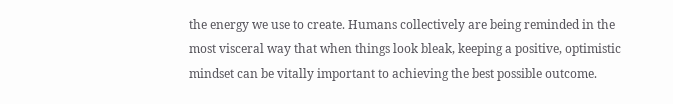the energy we use to create. Humans collectively are being reminded in the most visceral way that when things look bleak, keeping a positive, optimistic mindset can be vitally important to achieving the best possible outcome.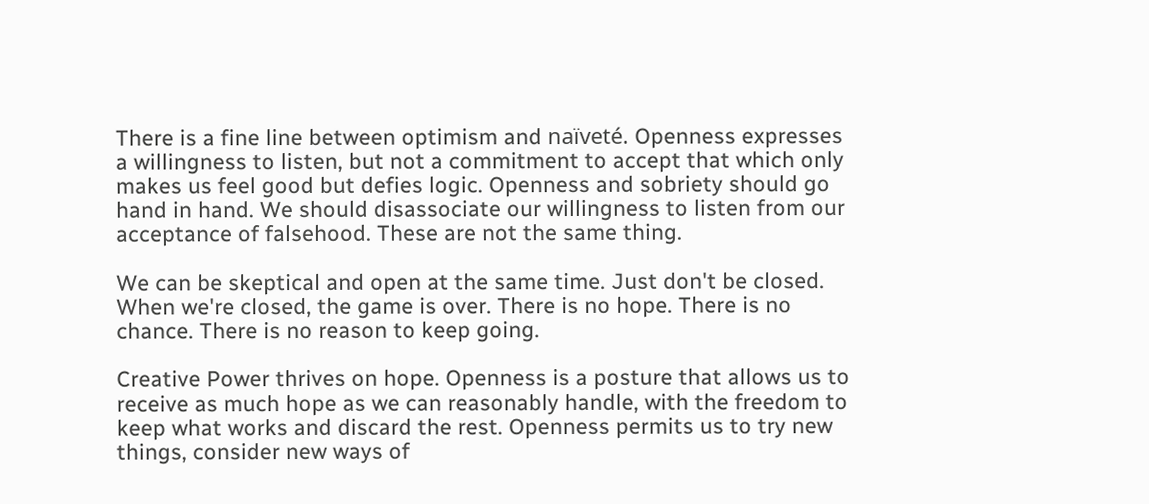There is a fine line between optimism and naïveté. Openness expresses a willingness to listen, but not a commitment to accept that which only makes us feel good but defies logic. Openness and sobriety should go hand in hand. We should disassociate our willingness to listen from our acceptance of falsehood. These are not the same thing.

We can be skeptical and open at the same time. Just don't be closed. When we're closed, the game is over. There is no hope. There is no chance. There is no reason to keep going.

Creative Power thrives on hope. Openness is a posture that allows us to receive as much hope as we can reasonably handle, with the freedom to keep what works and discard the rest. Openness permits us to try new things, consider new ways of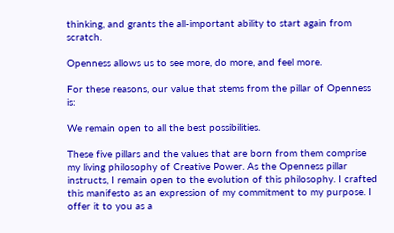thinking, and grants the all-important ability to start again from scratch.

Openness allows us to see more, do more, and feel more.

For these reasons, our value that stems from the pillar of Openness is:

We remain open to all the best possibilities.

These five pillars and the values that are born from them comprise my living philosophy of Creative Power. As the Openness pillar instructs, I remain open to the evolution of this philosophy. I crafted this manifesto as an expression of my commitment to my purpose. I offer it to you as a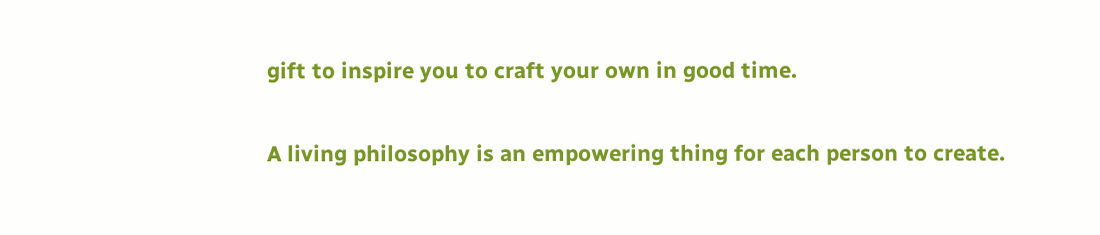gift to inspire you to craft your own in good time.

A living philosophy is an empowering thing for each person to create.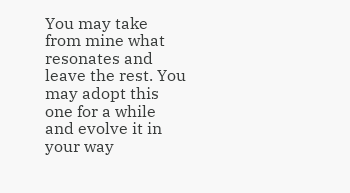You may take from mine what resonates and leave the rest. You may adopt this one for a while and evolve it in your way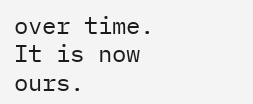over time. It is now ours.